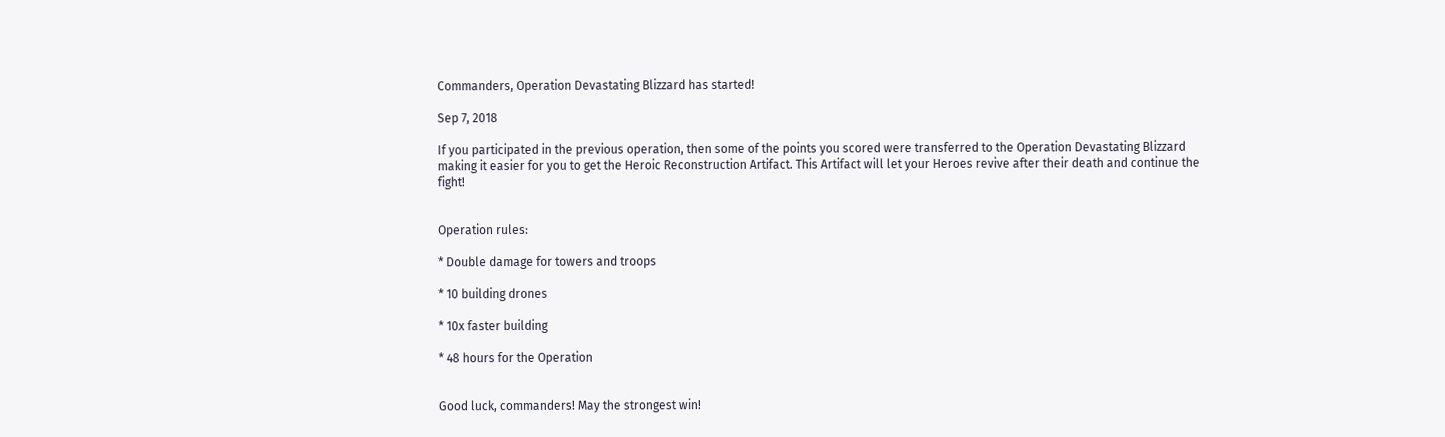Commanders, Operation Devastating Blizzard has started!

Sep 7, 2018

If you participated in the previous operation, then some of the points you scored were transferred to the Operation Devastating Blizzard making it easier for you to get the Heroic Reconstruction Artifact. This Artifact will let your Heroes revive after their death and continue the fight!


Operation rules:

* Double damage for towers and troops

* 10 building drones

* 10x faster building

* 48 hours for the Operation


Good luck, commanders! May the strongest win!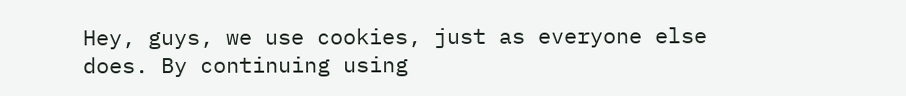Hey, guys, we use cookies, just as everyone else does. By continuing using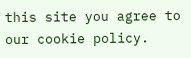this site you agree to our cookie policy.